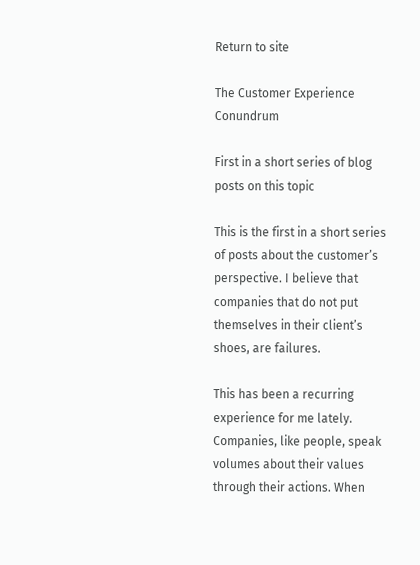Return to site

The Customer Experience Conundrum

First in a short series of blog posts on this topic

This is the first in a short series of posts about the customer’s perspective. I believe that companies that do not put themselves in their client’s shoes, are failures.

This has been a recurring experience for me lately. Companies, like people, speak volumes about their values through their actions. When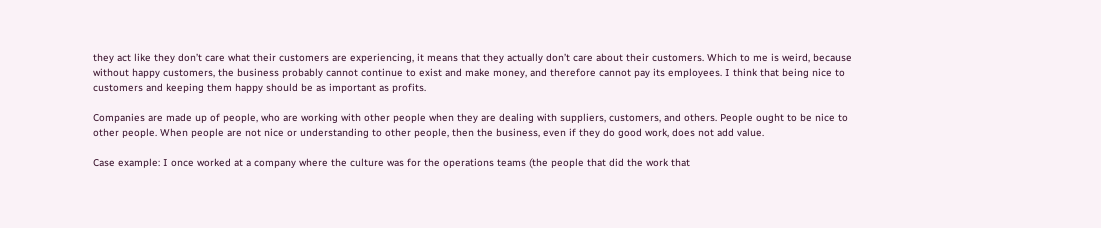they act like they don’t care what their customers are experiencing, it means that they actually don’t care about their customers. Which to me is weird, because without happy customers, the business probably cannot continue to exist and make money, and therefore cannot pay its employees. I think that being nice to customers and keeping them happy should be as important as profits.

Companies are made up of people, who are working with other people when they are dealing with suppliers, customers, and others. People ought to be nice to other people. When people are not nice or understanding to other people, then the business, even if they do good work, does not add value.

Case example: I once worked at a company where the culture was for the operations teams (the people that did the work that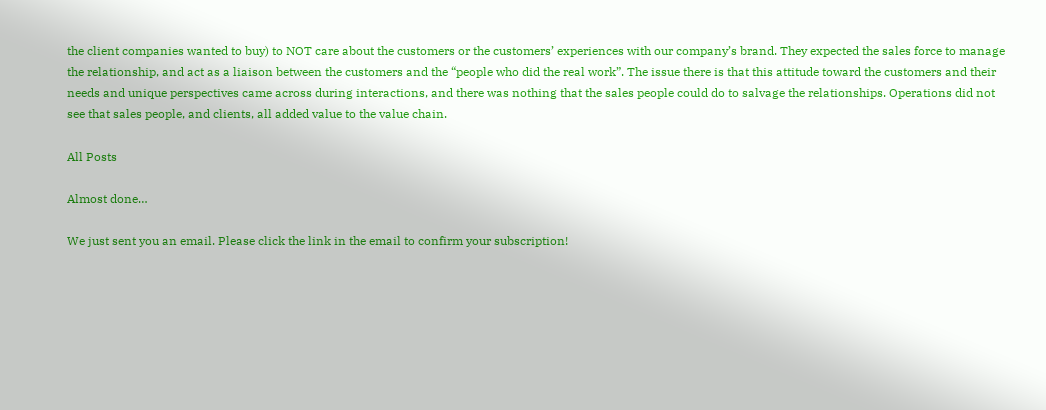the client companies wanted to buy) to NOT care about the customers or the customers’ experiences with our company’s brand. They expected the sales force to manage the relationship, and act as a liaison between the customers and the “people who did the real work”. The issue there is that this attitude toward the customers and their needs and unique perspectives came across during interactions, and there was nothing that the sales people could do to salvage the relationships. Operations did not see that sales people, and clients, all added value to the value chain.

All Posts

Almost done…

We just sent you an email. Please click the link in the email to confirm your subscription!